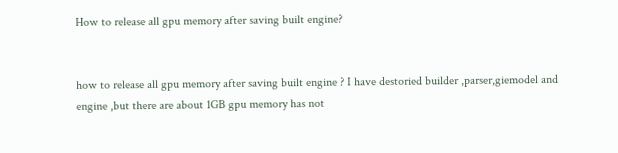How to release all gpu memory after saving built engine?


how to release all gpu memory after saving built engine ? I have destoried builder ,parser,giemodel and engine ,but there are about 1GB gpu memory has not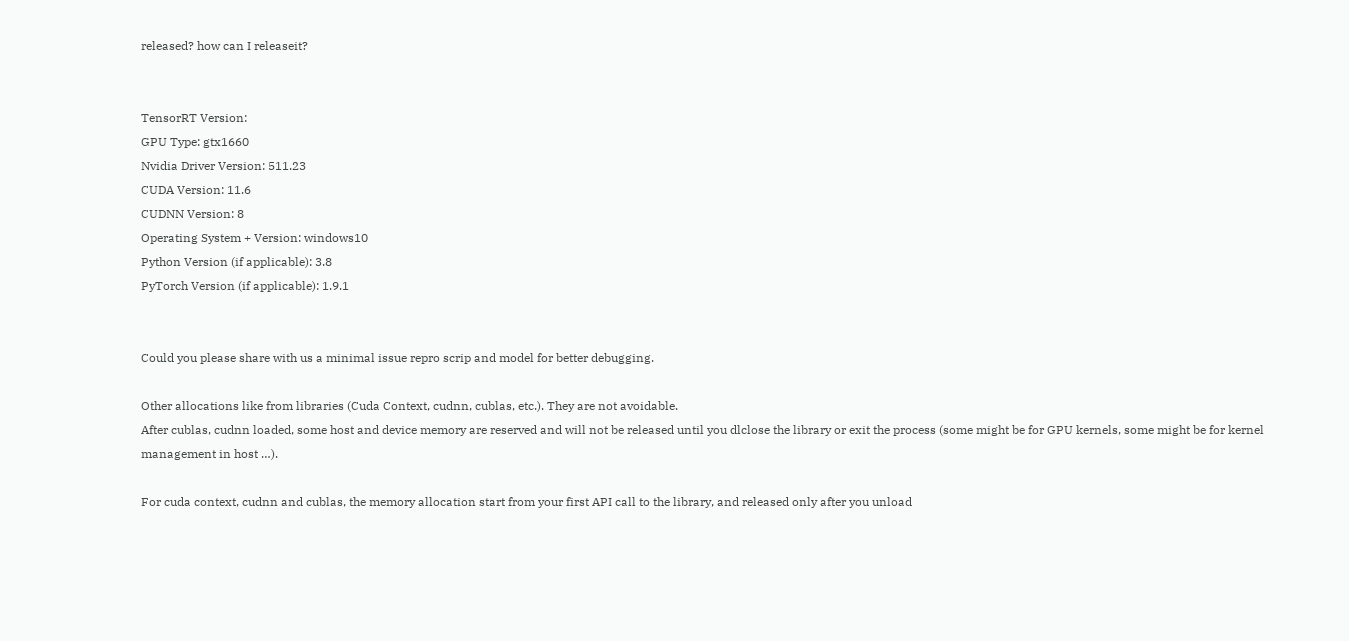released? how can I releaseit?


TensorRT Version:
GPU Type: gtx1660
Nvidia Driver Version: 511.23
CUDA Version: 11.6
CUDNN Version: 8
Operating System + Version: windows10
Python Version (if applicable): 3.8
PyTorch Version (if applicable): 1.9.1


Could you please share with us a minimal issue repro scrip and model for better debugging.

Other allocations like from libraries (Cuda Context, cudnn, cublas, etc.). They are not avoidable.
After cublas, cudnn loaded, some host and device memory are reserved and will not be released until you dlclose the library or exit the process (some might be for GPU kernels, some might be for kernel management in host …).

For cuda context, cudnn and cublas, the memory allocation start from your first API call to the library, and released only after you unload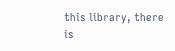this library, there is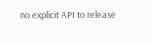no explicit API to release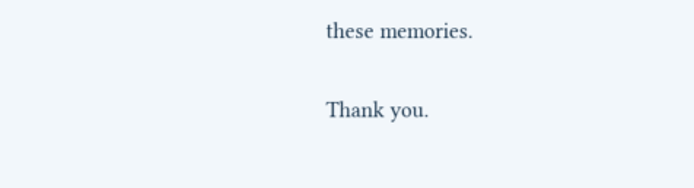these memories.

Thank you.